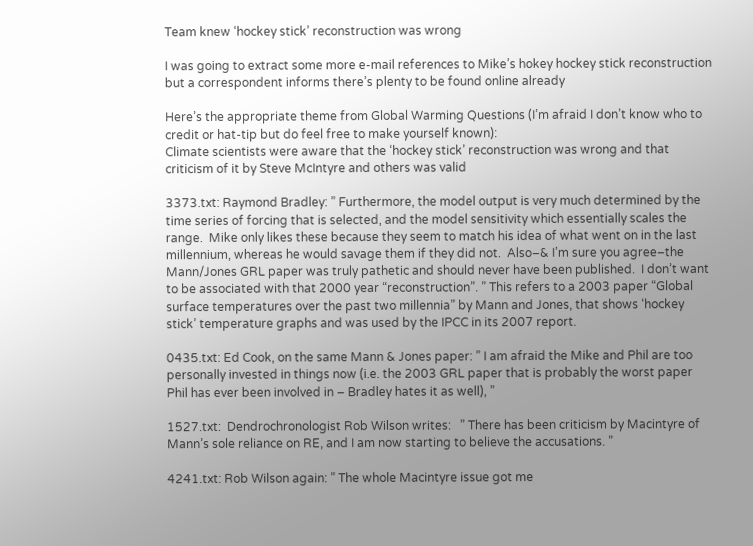Team knew ‘hockey stick’ reconstruction was wrong

I was going to extract some more e-mail references to Mike’s hokey hockey stick reconstruction but a correspondent informs there’s plenty to be found online already

Here’s the appropriate theme from Global Warming Questions (I’m afraid I don’t know who to credit or hat-tip but do feel free to make yourself known):
Climate scientists were aware that the ‘hockey stick’ reconstruction was wrong and that criticism of it by Steve McIntyre and others was valid

3373.txt: Raymond Bradley: ” Furthermore, the model output is very much determined by the time series of forcing that is selected, and the model sensitivity which essentially scales the range.  Mike only likes these because they seem to match his idea of what went on in the last millennium, whereas he would savage them if they did not.  Also–& I’m sure you agree–the Mann/Jones GRL paper was truly pathetic and should never have been published.  I don’t want to be associated with that 2000 year “reconstruction”. ” This refers to a 2003 paper “Global surface temperatures over the past two millennia” by Mann and Jones, that shows ‘hockey stick’ temperature graphs and was used by the IPCC in its 2007 report.

0435.txt: Ed Cook, on the same Mann & Jones paper: ” I am afraid the Mike and Phil are too personally invested in things now (i.e. the 2003 GRL paper that is probably the worst paper Phil has ever been involved in – Bradley hates it as well), ”

1527.txt:  Dendrochronologist Rob Wilson writes:   ” There has been criticism by Macintyre of Mann’s sole reliance on RE, and I am now starting to believe the accusations. ”

4241.txt: Rob Wilson again: ” The whole Macintyre issue got me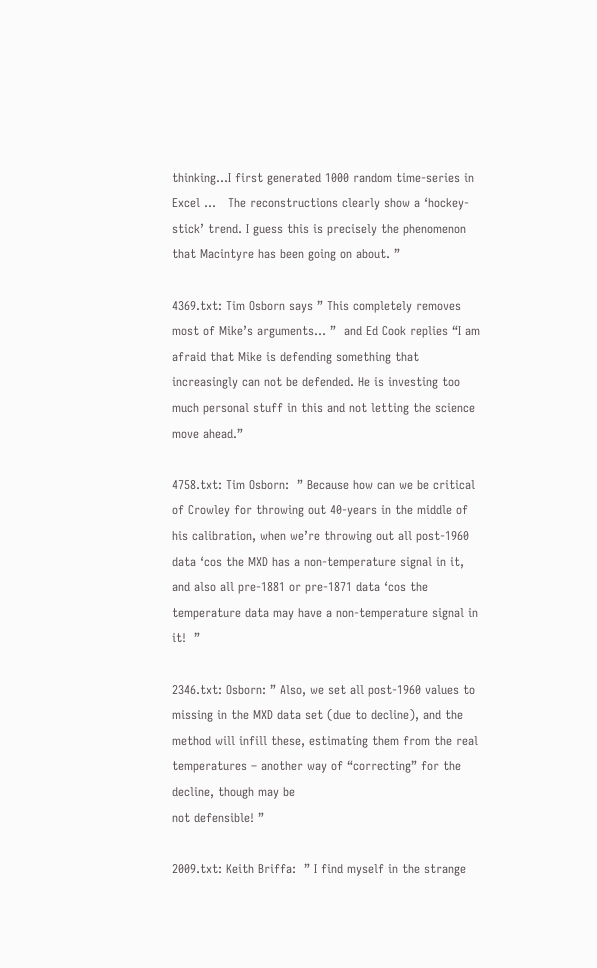thinking…I first generated 1000 random time-series in Excel …   The reconstructions clearly show a ‘hockey-stick’ trend. I guess this is precisely the phenomenon that Macintyre has been going on about. ”

4369.txt: Tim Osborn says ” This completely removes most of Mike’s arguments… ”  and Ed Cook replies “I am afraid that Mike is defending something that  increasingly can not be defended. He is investing too much personal stuff in this and not letting the science move ahead.”

4758.txt: Tim Osborn:  ” Because how can we be critical of Crowley for throwing out 40-years in the middle of his calibration, when we’re throwing out all post-1960 data ‘cos the MXD has a non-temperature signal in it, and also all pre-1881 or pre-1871 data ‘cos the temperature data may have a non-temperature signal in it!  ”

2346.txt: Osborn: ” Also, we set all post-1960 values to missing in the MXD data set (due to decline), and the method will infill these, estimating them from the real temperatures – another way of “correcting” for the decline, though may be
not defensible! ”

2009.txt: Keith Briffa:  ” I find myself in the strange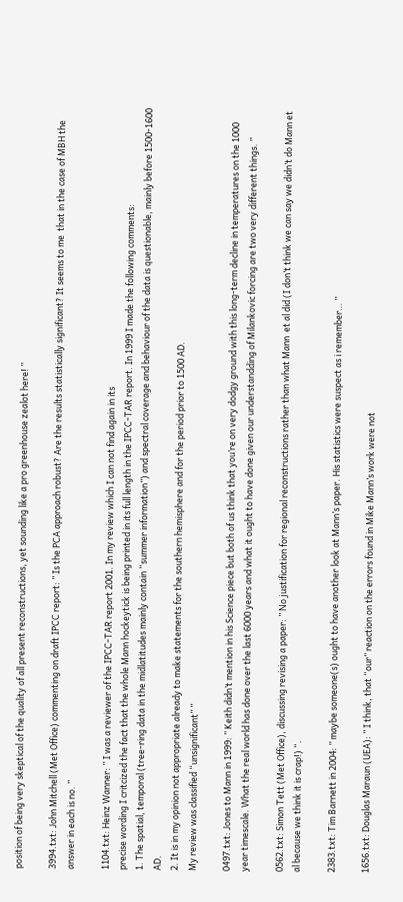position of being very skeptical of the quality of all present reconstructions, yet sounding like a pro greenhouse zealot here! ”

3994.txt: John Mitchell (Met Office) commenting on draft IPCC report: ” Is the PCA approach robust? Are the results statistically significant? It seems to me  that in the case of MBH the answer in each is no. ”

1104.txt: Heinz Wanner: ” I was a reviewer of the IPCC-TAR report 2001. In my review which I can not find again in its
precise wording I critcized the fact that the whole Mann hockeytick is being printed in its full length in the IPCC-TAR report. In 1999 I made the following comments:
1. The spatial, temporal (tree-ring data in the midlatitudes mainly contain “summer information”) and spectral coverage and behaviour of the data is questionable, mainly before 1500-1600 AD.
2. It is in my opinion not appropriate already to make statements for the southern hemisphere and for the period prior to 1500 AD.
My review was classified “unsignificant” ”

0497.txt: Jones to Mann in 1999: ” Keith didn’t mention in his Science piece but both of us think that you’re on very dodgy ground with this long-term decline in temperatures on the 1000 year timescale. What the real world has done over the last 6000 years and what it ought to have done given our understandding of Milankovic forcing are two very different things. ”

0562.txt: Simon Tett (Met Office), discussing revising a paper: ” No justification for regional reconstructions rather than what Mann  et al did (I don’t think we can say we didn’t do Mann et al because we think it is crap!) “.

2383.txt: Tim Barnett in 2004: ” maybe someone(s) ought to have another look at Mann’s paper. His statistics were suspect as i remember… ”

1656.txt: Douglas Maraun (UEA): ” I think, that “our” reaction on the errors found in Mike Mann’s work were not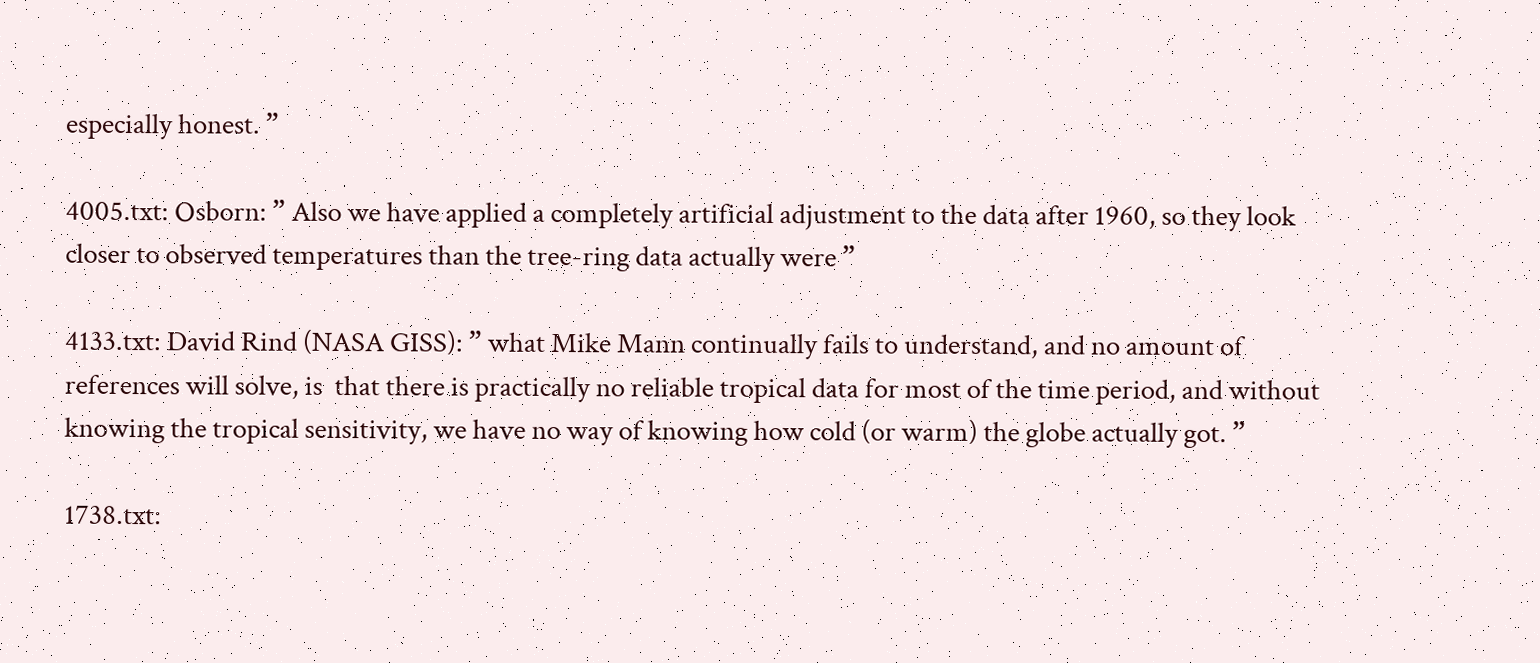especially honest. ”

4005.txt: Osborn: ” Also we have applied a completely artificial adjustment to the data after 1960, so they look closer to observed temperatures than the tree-ring data actually were ”

4133.txt: David Rind (NASA GISS): ” what Mike Mann continually fails to understand, and no amount of references will solve, is  that there is practically no reliable tropical data for most of the time period, and without knowing the tropical sensitivity, we have no way of knowing how cold (or warm) the globe actually got. ”

1738.txt: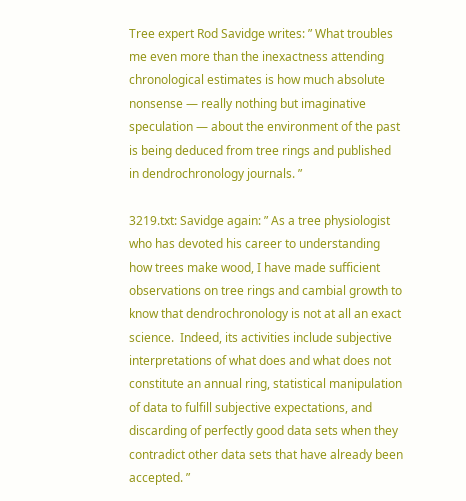Tree expert Rod Savidge writes: ” What troubles me even more than the inexactness attending chronological estimates is how much absolute nonsense — really nothing but imaginative speculation — about the environment of the past is being deduced from tree rings and published in dendrochronology journals. ”

3219.txt: Savidge again: ” As a tree physiologist who has devoted his career to understanding how trees make wood, I have made sufficient observations on tree rings and cambial growth to know that dendrochronology is not at all an exact science.  Indeed, its activities include subjective interpretations of what does and what does not constitute an annual ring, statistical manipulation of data to fulfill subjective expectations, and discarding of perfectly good data sets when they contradict other data sets that have already been accepted. ”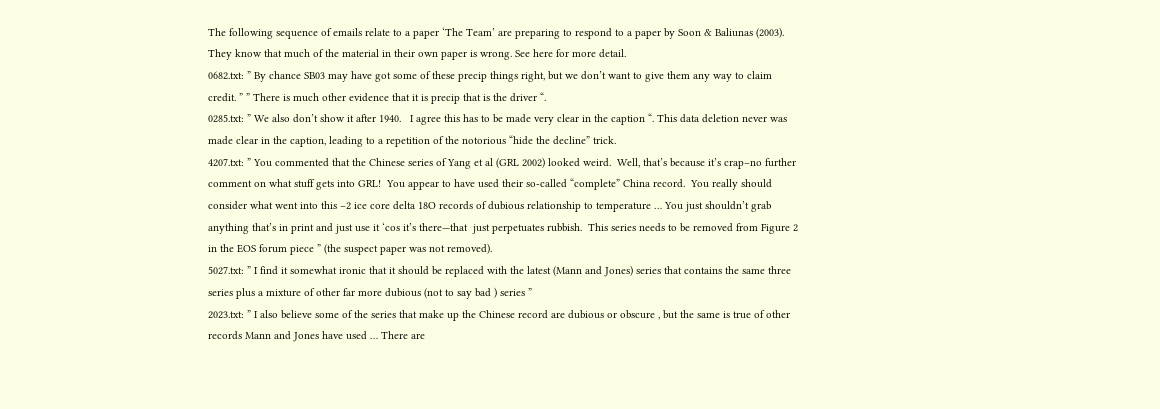The following sequence of emails relate to a paper ‘The Team’ are preparing to respond to a paper by Soon & Baliunas (2003). They know that much of the material in their own paper is wrong. See here for more detail.
0682.txt: ” By chance SB03 may have got some of these precip things right, but we don’t want to give them any way to claim credit. ” ” There is much other evidence that it is precip that is the driver “.
0285.txt: ” We also don’t show it after 1940.   I agree this has to be made very clear in the caption “. This data deletion never was made clear in the caption, leading to a repetition of the notorious “hide the decline” trick.
4207.txt: ” You commented that the Chinese series of Yang et al (GRL 2002) looked weird.  Well, that’s because it’s crap–no further comment on what stuff gets into GRL!  You appear to have used their so-called “complete” China record.  You really should consider what went into this –2 ice core delta 18O records of dubious relationship to temperature … You just shouldn’t grab anything that’s in print and just use it ‘cos it’s there—that  just perpetuates rubbish.  This series needs to be removed from Figure 2 in the EOS forum piece ” (the suspect paper was not removed).
5027.txt: ” I find it somewhat ironic that it should be replaced with the latest (Mann and Jones) series that contains the same three series plus a mixture of other far more dubious (not to say bad ) series ”
2023.txt: ” I also believe some of the series that make up the Chinese record are dubious or obscure , but the same is true of other records Mann and Jones have used … There are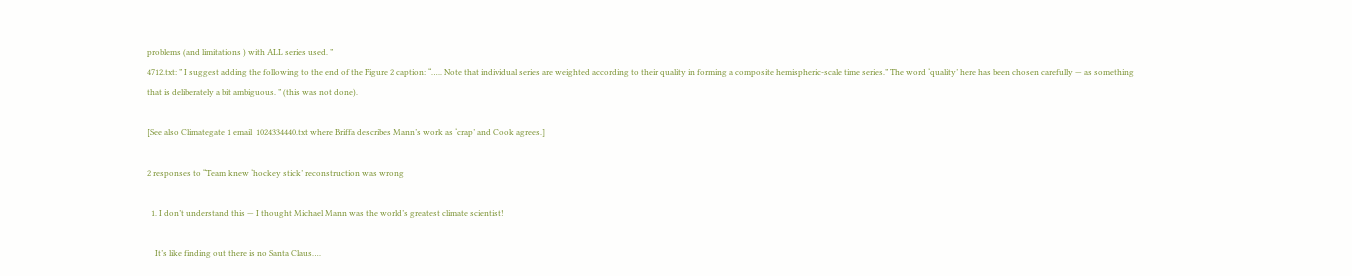problems (and limitations ) with ALL series used. ”
4712.txt: ” I suggest adding the following to the end of the Figure 2 caption: “….. Note that individual series are weighted according to their quality in forming a composite hemispheric-scale time series.” The word ‘quality’ here has been chosen carefully — as something that is deliberately a bit ambiguous. ” (this was not done).

[See also Climategate 1 email  1024334440.txt where Briffa describes Mann’s work as ‘crap’ and Cook agrees.]

2 responses to “Team knew ‘hockey stick’ reconstruction was wrong

  1. I don’t understand this — I thought Michael Mann was the world’s greatest climate scientist!

    It’s like finding out there is no Santa Claus….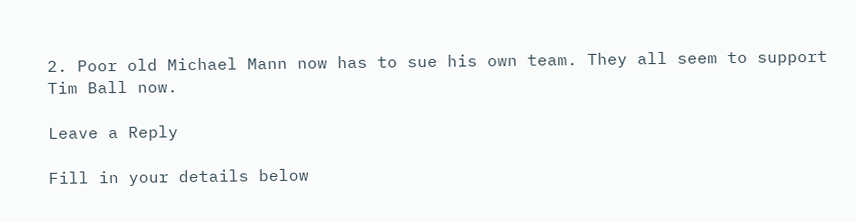2. Poor old Michael Mann now has to sue his own team. They all seem to support Tim Ball now.

Leave a Reply

Fill in your details below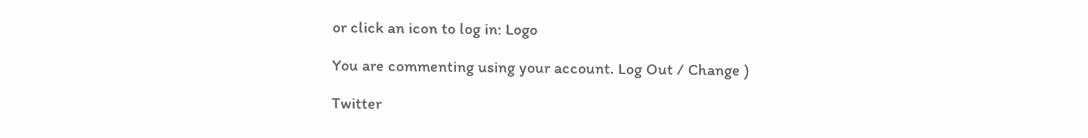or click an icon to log in: Logo

You are commenting using your account. Log Out / Change )

Twitter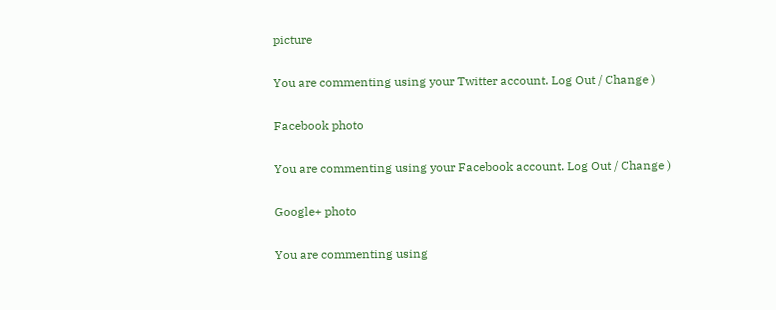picture

You are commenting using your Twitter account. Log Out / Change )

Facebook photo

You are commenting using your Facebook account. Log Out / Change )

Google+ photo

You are commenting using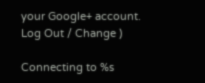your Google+ account. Log Out / Change )

Connecting to %s